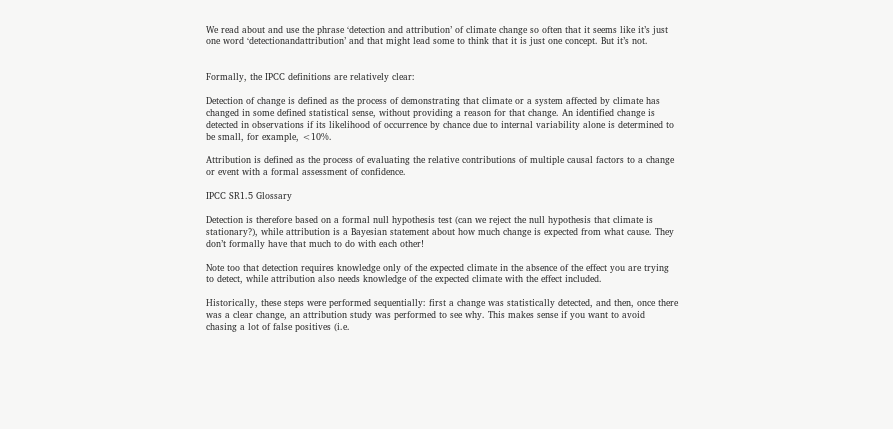We read about and use the phrase ‘detection and attribution’ of climate change so often that it seems like it’s just one word ‘detectionandattribution’ and that might lead some to think that it is just one concept. But it’s not.


Formally, the IPCC definitions are relatively clear:

Detection of change is defined as the process of demonstrating that climate or a system affected by climate has changed in some defined statistical sense, without providing a reason for that change. An identified change is detected in observations if its likelihood of occurrence by chance due to internal variability alone is determined to be small, for example, <10%.

Attribution is defined as the process of evaluating the relative contributions of multiple causal factors to a change or event with a formal assessment of confidence.

IPCC SR1.5 Glossary

Detection is therefore based on a formal null hypothesis test (can we reject the null hypothesis that climate is stationary?), while attribution is a Bayesian statement about how much change is expected from what cause. They don’t formally have that much to do with each other!

Note too that detection requires knowledge only of the expected climate in the absence of the effect you are trying to detect, while attribution also needs knowledge of the expected climate with the effect included.

Historically, these steps were performed sequentially: first a change was statistically detected, and then, once there was a clear change, an attribution study was performed to see why. This makes sense if you want to avoid chasing a lot of false positives (i.e.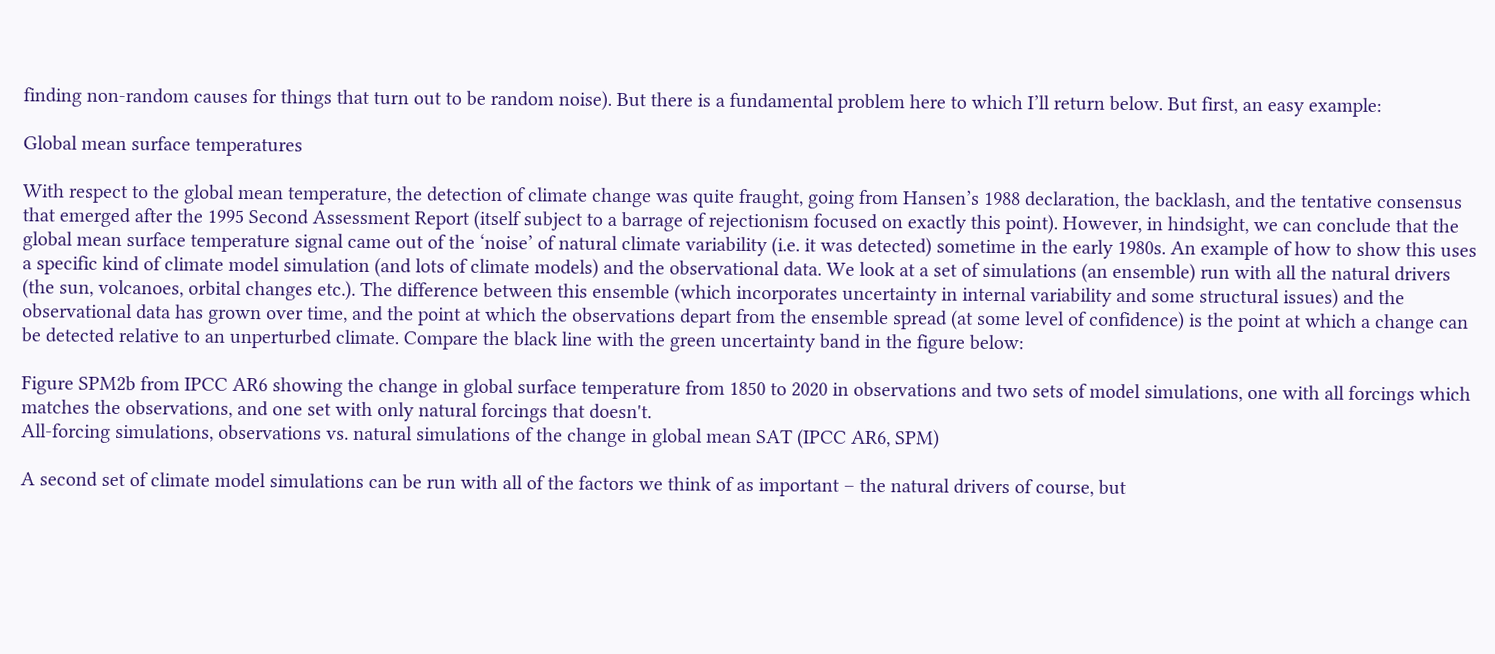finding non-random causes for things that turn out to be random noise). But there is a fundamental problem here to which I’ll return below. But first, an easy example:

Global mean surface temperatures

With respect to the global mean temperature, the detection of climate change was quite fraught, going from Hansen’s 1988 declaration, the backlash, and the tentative consensus that emerged after the 1995 Second Assessment Report (itself subject to a barrage of rejectionism focused on exactly this point). However, in hindsight, we can conclude that the global mean surface temperature signal came out of the ‘noise’ of natural climate variability (i.e. it was detected) sometime in the early 1980s. An example of how to show this uses a specific kind of climate model simulation (and lots of climate models) and the observational data. We look at a set of simulations (an ensemble) run with all the natural drivers (the sun, volcanoes, orbital changes etc.). The difference between this ensemble (which incorporates uncertainty in internal variability and some structural issues) and the observational data has grown over time, and the point at which the observations depart from the ensemble spread (at some level of confidence) is the point at which a change can be detected relative to an unperturbed climate. Compare the black line with the green uncertainty band in the figure below:

Figure SPM2b from IPCC AR6 showing the change in global surface temperature from 1850 to 2020 in observations and two sets of model simulations, one with all forcings which matches the observations, and one set with only natural forcings that doesn't.
All-forcing simulations, observations vs. natural simulations of the change in global mean SAT (IPCC AR6, SPM)

A second set of climate model simulations can be run with all of the factors we think of as important – the natural drivers of course, but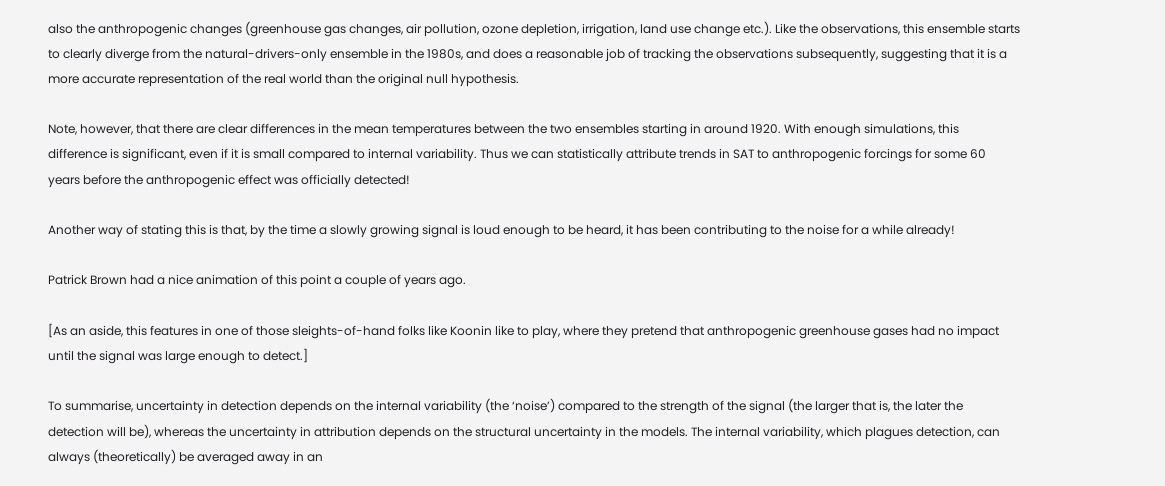also the anthropogenic changes (greenhouse gas changes, air pollution, ozone depletion, irrigation, land use change etc.). Like the observations, this ensemble starts to clearly diverge from the natural-drivers-only ensemble in the 1980s, and does a reasonable job of tracking the observations subsequently, suggesting that it is a more accurate representation of the real world than the original null hypothesis.

Note, however, that there are clear differences in the mean temperatures between the two ensembles starting in around 1920. With enough simulations, this difference is significant, even if it is small compared to internal variability. Thus we can statistically attribute trends in SAT to anthropogenic forcings for some 60 years before the anthropogenic effect was officially detected!

Another way of stating this is that, by the time a slowly growing signal is loud enough to be heard, it has been contributing to the noise for a while already!

Patrick Brown had a nice animation of this point a couple of years ago.

[As an aside, this features in one of those sleights-of-hand folks like Koonin like to play, where they pretend that anthropogenic greenhouse gases had no impact until the signal was large enough to detect.]

To summarise, uncertainty in detection depends on the internal variability (the ‘noise’) compared to the strength of the signal (the larger that is, the later the detection will be), whereas the uncertainty in attribution depends on the structural uncertainty in the models. The internal variability, which plagues detection, can always (theoretically) be averaged away in an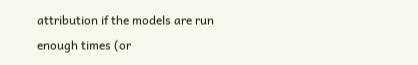attribution if the models are run enough times (or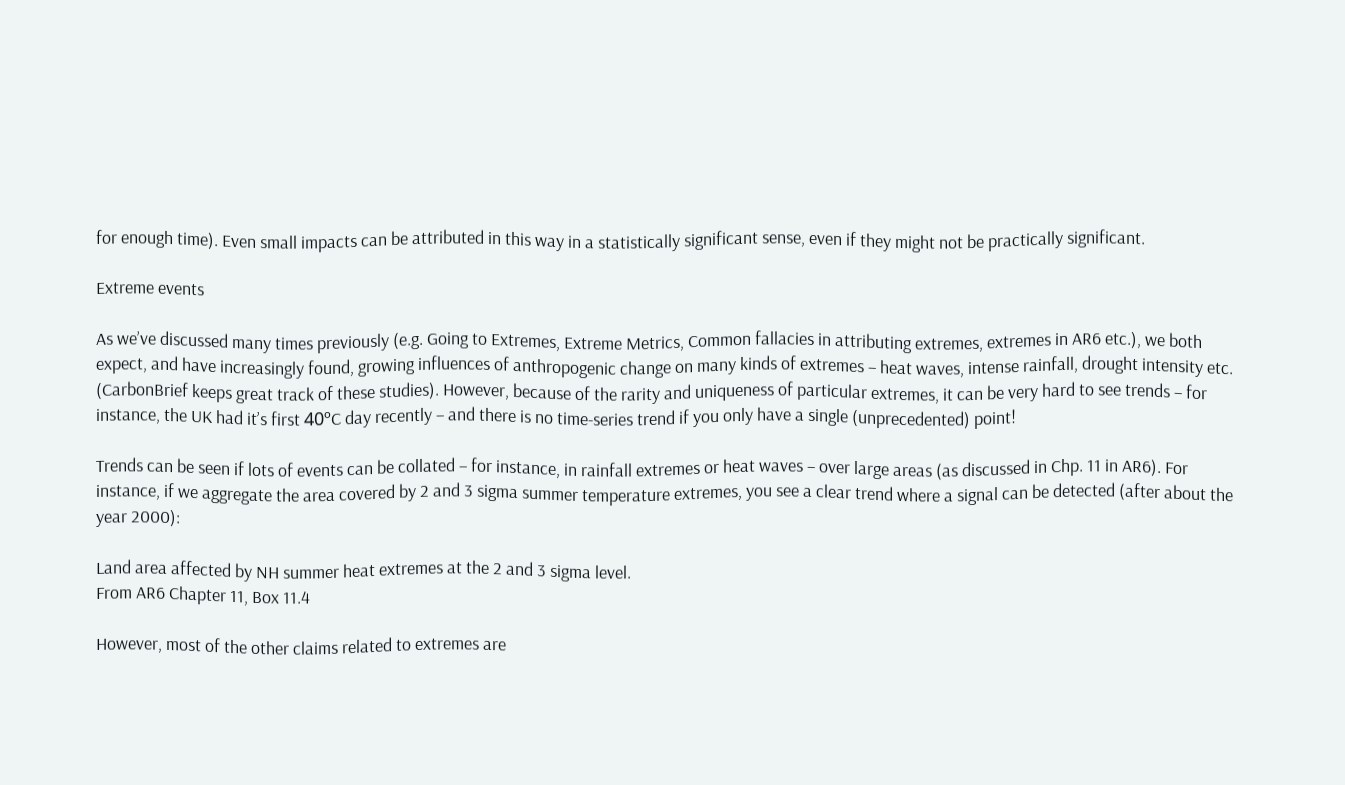for enough time). Even small impacts can be attributed in this way in a statistically significant sense, even if they might not be practically significant.

Extreme events

As we’ve discussed many times previously (e.g. Going to Extremes, Extreme Metrics, Common fallacies in attributing extremes, extremes in AR6 etc.), we both expect, and have increasingly found, growing influences of anthropogenic change on many kinds of extremes – heat waves, intense rainfall, drought intensity etc. (CarbonBrief keeps great track of these studies). However, because of the rarity and uniqueness of particular extremes, it can be very hard to see trends – for instance, the UK had it’s first 40ºC day recently – and there is no time-series trend if you only have a single (unprecedented) point!

Trends can be seen if lots of events can be collated – for instance, in rainfall extremes or heat waves – over large areas (as discussed in Chp. 11 in AR6). For instance, if we aggregate the area covered by 2 and 3 sigma summer temperature extremes, you see a clear trend where a signal can be detected (after about the year 2000):

Land area affected by NH summer heat extremes at the 2 and 3 sigma level.
From AR6 Chapter 11, Box 11.4

However, most of the other claims related to extremes are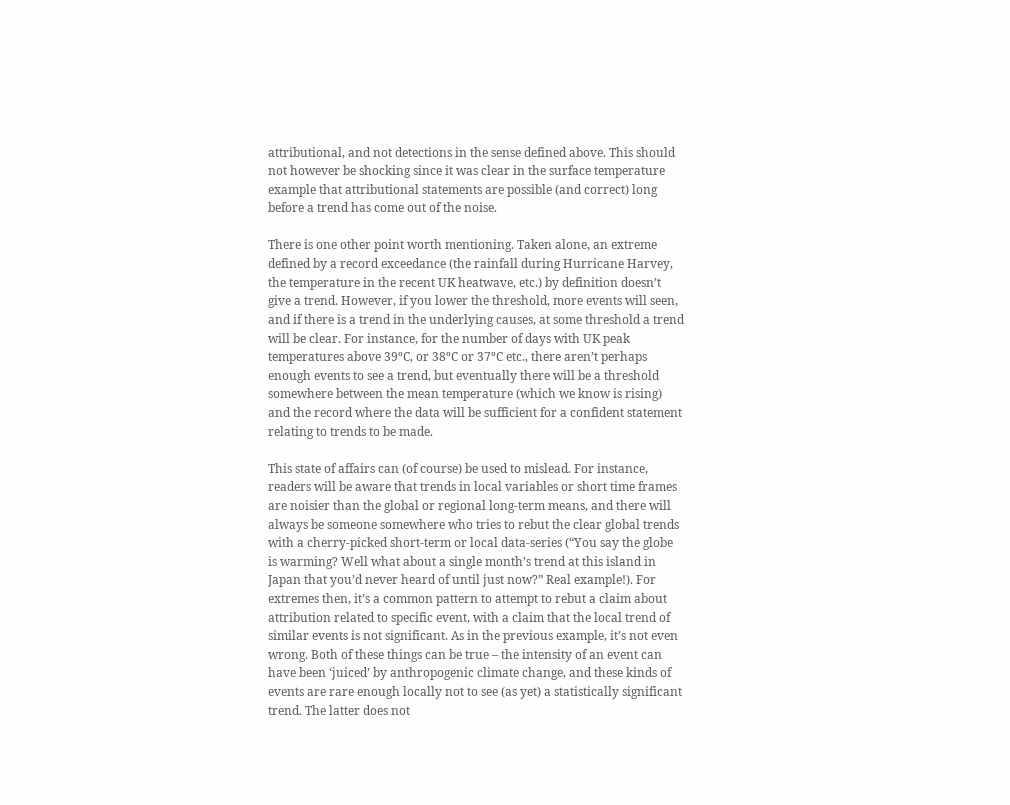attributional, and not detections in the sense defined above. This should not however be shocking since it was clear in the surface temperature example that attributional statements are possible (and correct) long before a trend has come out of the noise.

There is one other point worth mentioning. Taken alone, an extreme defined by a record exceedance (the rainfall during Hurricane Harvey, the temperature in the recent UK heatwave, etc.) by definition doesn’t give a trend. However, if you lower the threshold, more events will seen, and if there is a trend in the underlying causes, at some threshold a trend will be clear. For instance, for the number of days with UK peak temperatures above 39ºC, or 38ºC or 37ºC etc., there aren’t perhaps enough events to see a trend, but eventually there will be a threshold somewhere between the mean temperature (which we know is rising) and the record where the data will be sufficient for a confident statement relating to trends to be made.

This state of affairs can (of course) be used to mislead. For instance, readers will be aware that trends in local variables or short time frames are noisier than the global or regional long-term means, and there will always be someone somewhere who tries to rebut the clear global trends with a cherry-picked short-term or local data-series (“You say the globe is warming? Well what about a single month’s trend at this island in Japan that you’d never heard of until just now?” Real example!). For extremes then, it’s a common pattern to attempt to rebut a claim about attribution related to specific event, with a claim that the local trend of similar events is not significant. As in the previous example, it’s not even wrong. Both of these things can be true – the intensity of an event can have been ‘juiced’ by anthropogenic climate change, and these kinds of events are rare enough locally not to see (as yet) a statistically significant trend. The latter does not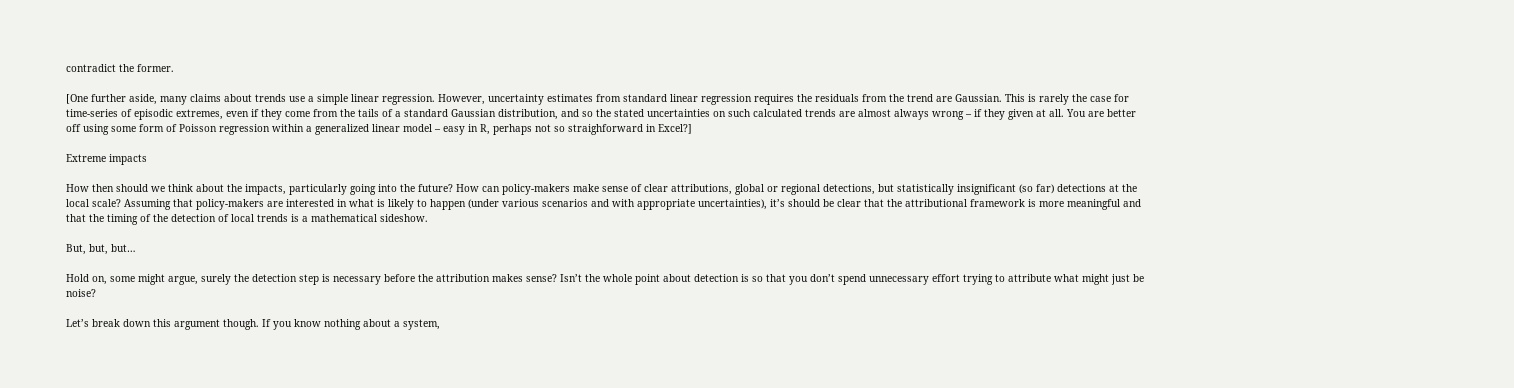contradict the former.

[One further aside, many claims about trends use a simple linear regression. However, uncertainty estimates from standard linear regression requires the residuals from the trend are Gaussian. This is rarely the case for time-series of episodic extremes, even if they come from the tails of a standard Gaussian distribution, and so the stated uncertainties on such calculated trends are almost always wrong – if they given at all. You are better off using some form of Poisson regression within a generalized linear model – easy in R, perhaps not so straighforward in Excel?]

Extreme impacts

How then should we think about the impacts, particularly going into the future? How can policy-makers make sense of clear attributions, global or regional detections, but statistically insignificant (so far) detections at the local scale? Assuming that policy-makers are interested in what is likely to happen (under various scenarios and with appropriate uncertainties), it’s should be clear that the attributional framework is more meaningful and that the timing of the detection of local trends is a mathematical sideshow.

But, but, but…

Hold on, some might argue, surely the detection step is necessary before the attribution makes sense? Isn’t the whole point about detection is so that you don’t spend unnecessary effort trying to attribute what might just be noise?

Let’s break down this argument though. If you know nothing about a system,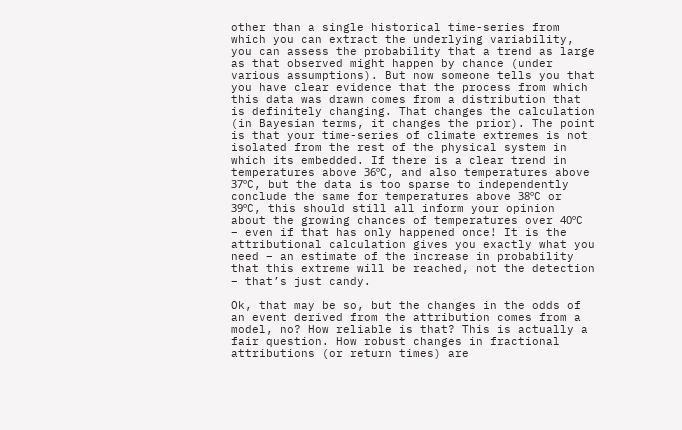other than a single historical time-series from which you can extract the underlying variability, you can assess the probability that a trend as large as that observed might happen by chance (under various assumptions). But now someone tells you that you have clear evidence that the process from which this data was drawn comes from a distribution that is definitely changing. That changes the calculation (in Bayesian terms, it changes the prior). The point is that your time-series of climate extremes is not isolated from the rest of the physical system in which its embedded. If there is a clear trend in temperatures above 36ºC, and also temperatures above 37ºC, but the data is too sparse to independently conclude the same for temperatures above 38ºC or 39ºC, this should still all inform your opinion about the growing chances of temperatures over 40ºC – even if that has only happened once! It is the attributional calculation gives you exactly what you need – an estimate of the increase in probability that this extreme will be reached, not the detection – that’s just candy.

Ok, that may be so, but the changes in the odds of an event derived from the attribution comes from a model, no? How reliable is that? This is actually a fair question. How robust changes in fractional attributions (or return times) are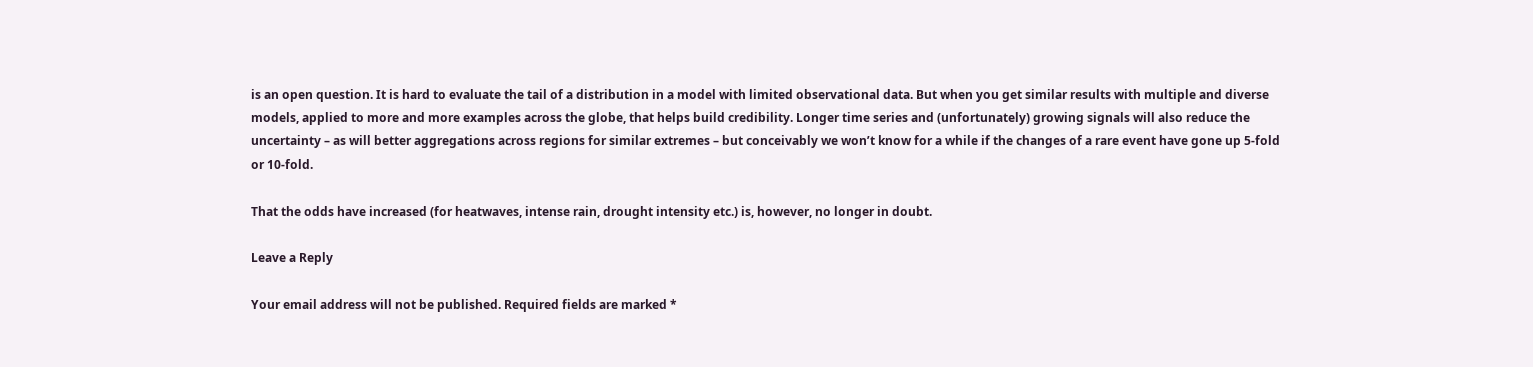is an open question. It is hard to evaluate the tail of a distribution in a model with limited observational data. But when you get similar results with multiple and diverse models, applied to more and more examples across the globe, that helps build credibility. Longer time series and (unfortunately) growing signals will also reduce the uncertainty – as will better aggregations across regions for similar extremes – but conceivably we won’t know for a while if the changes of a rare event have gone up 5-fold or 10-fold.

That the odds have increased (for heatwaves, intense rain, drought intensity etc.) is, however, no longer in doubt.

Leave a Reply

Your email address will not be published. Required fields are marked *